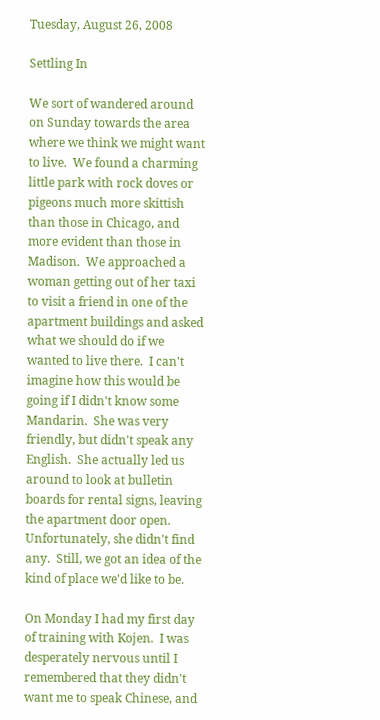Tuesday, August 26, 2008

Settling In

We sort of wandered around on Sunday towards the area where we think we might want to live.  We found a charming little park with rock doves or pigeons much more skittish than those in Chicago, and more evident than those in Madison.  We approached a woman getting out of her taxi to visit a friend in one of the apartment buildings and asked what we should do if we wanted to live there.  I can't imagine how this would be going if I didn't know some Mandarin.  She was very friendly, but didn't speak any English.  She actually led us around to look at bulletin boards for rental signs, leaving the apartment door open.  Unfortunately, she didn't find any.  Still, we got an idea of the kind of place we'd like to be.

On Monday I had my first day of training with Kojen.  I was desperately nervous until I remembered that they didn't want me to speak Chinese, and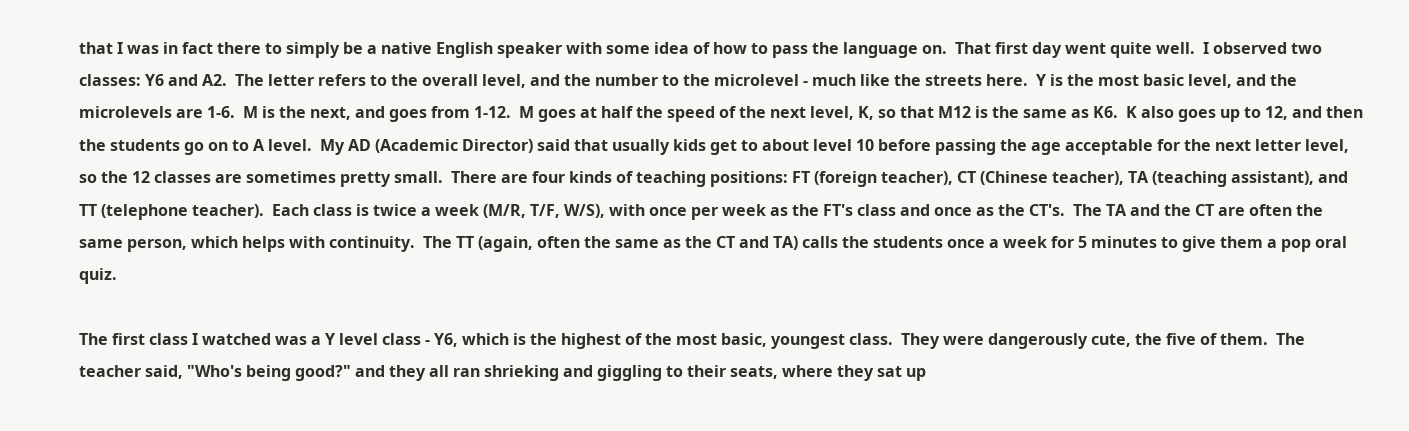that I was in fact there to simply be a native English speaker with some idea of how to pass the language on.  That first day went quite well.  I observed two classes: Y6 and A2.  The letter refers to the overall level, and the number to the microlevel - much like the streets here.  Y is the most basic level, and the microlevels are 1-6.  M is the next, and goes from 1-12.  M goes at half the speed of the next level, K, so that M12 is the same as K6.  K also goes up to 12, and then the students go on to A level.  My AD (Academic Director) said that usually kids get to about level 10 before passing the age acceptable for the next letter level, so the 12 classes are sometimes pretty small.  There are four kinds of teaching positions: FT (foreign teacher), CT (Chinese teacher), TA (teaching assistant), and TT (telephone teacher).  Each class is twice a week (M/R, T/F, W/S), with once per week as the FT's class and once as the CT's.  The TA and the CT are often the same person, which helps with continuity.  The TT (again, often the same as the CT and TA) calls the students once a week for 5 minutes to give them a pop oral quiz.

The first class I watched was a Y level class - Y6, which is the highest of the most basic, youngest class.  They were dangerously cute, the five of them.  The teacher said, "Who's being good?" and they all ran shrieking and giggling to their seats, where they sat up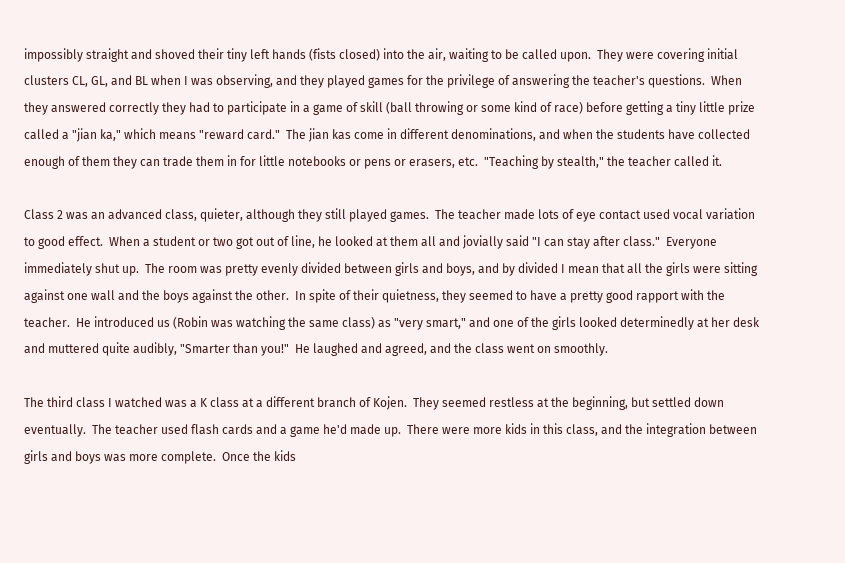impossibly straight and shoved their tiny left hands (fists closed) into the air, waiting to be called upon.  They were covering initial clusters CL, GL, and BL when I was observing, and they played games for the privilege of answering the teacher's questions.  When they answered correctly they had to participate in a game of skill (ball throwing or some kind of race) before getting a tiny little prize called a "jian ka," which means "reward card."  The jian kas come in different denominations, and when the students have collected enough of them they can trade them in for little notebooks or pens or erasers, etc.  "Teaching by stealth," the teacher called it.

Class 2 was an advanced class, quieter, although they still played games.  The teacher made lots of eye contact used vocal variation to good effect.  When a student or two got out of line, he looked at them all and jovially said "I can stay after class."  Everyone immediately shut up.  The room was pretty evenly divided between girls and boys, and by divided I mean that all the girls were sitting against one wall and the boys against the other.  In spite of their quietness, they seemed to have a pretty good rapport with the teacher.  He introduced us (Robin was watching the same class) as "very smart," and one of the girls looked determinedly at her desk and muttered quite audibly, "Smarter than you!"  He laughed and agreed, and the class went on smoothly.

The third class I watched was a K class at a different branch of Kojen.  They seemed restless at the beginning, but settled down eventually.  The teacher used flash cards and a game he'd made up.  There were more kids in this class, and the integration between girls and boys was more complete.  Once the kids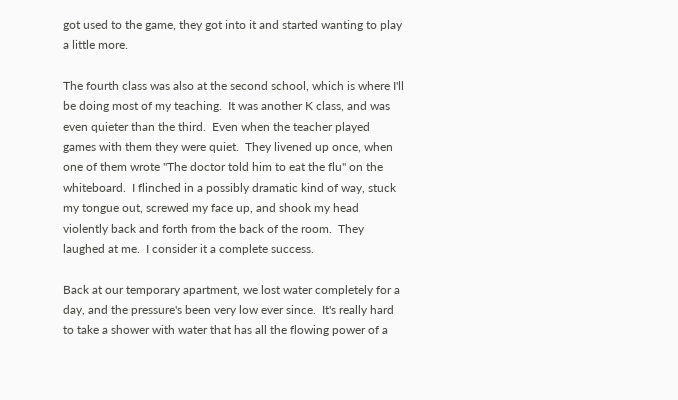got used to the game, they got into it and started wanting to play a little more.

The fourth class was also at the second school, which is where I'll be doing most of my teaching.  It was another K class, and was even quieter than the third.  Even when the teacher played games with them they were quiet.  They livened up once, when one of them wrote "The doctor told him to eat the flu" on the whiteboard.  I flinched in a possibly dramatic kind of way, stuck my tongue out, screwed my face up, and shook my head violently back and forth from the back of the room.  They laughed at me.  I consider it a complete success.

Back at our temporary apartment, we lost water completely for a day, and the pressure's been very low ever since.  It's really hard to take a shower with water that has all the flowing power of a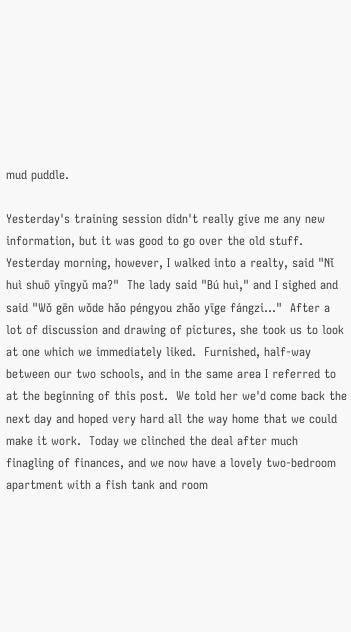mud puddle.

Yesterday's training session didn't really give me any new information, but it was good to go over the old stuff.  Yesterday morning, however, I walked into a realty, said "Nǐ huì shuō yīngyǔ ma?"  The lady said "Bú huì," and I sighed and said "Wǒ gēn wǒde hǎo péngyou zhǎo yīge fángzi..."  After a lot of discussion and drawing of pictures, she took us to look at one which we immediately liked.  Furnished, half-way between our two schools, and in the same area I referred to at the beginning of this post.  We told her we'd come back the next day and hoped very hard all the way home that we could make it work.  Today we clinched the deal after much finagling of finances, and we now have a lovely two-bedroom apartment with a fish tank and room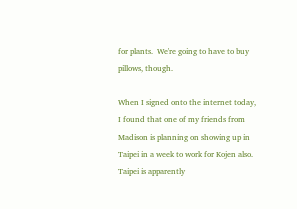for plants.  We're going to have to buy pillows, though.

When I signed onto the internet today, I found that one of my friends from Madison is planning on showing up in Taipei in a week to work for Kojen also.  Taipei is apparently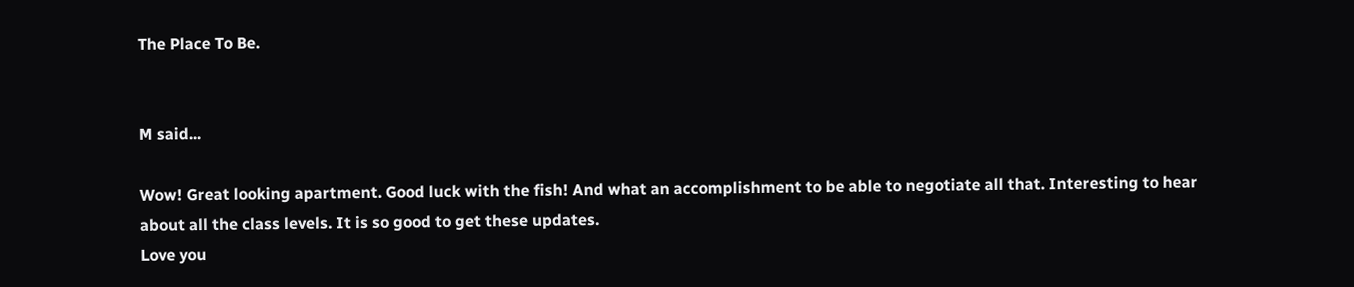The Place To Be.


M said...

Wow! Great looking apartment. Good luck with the fish! And what an accomplishment to be able to negotiate all that. Interesting to hear about all the class levels. It is so good to get these updates.
Love you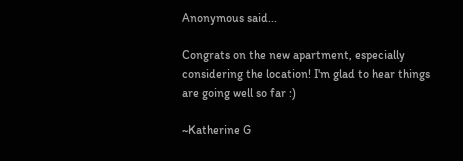Anonymous said...

Congrats on the new apartment, especially considering the location! I'm glad to hear things are going well so far :)

~Katherine G